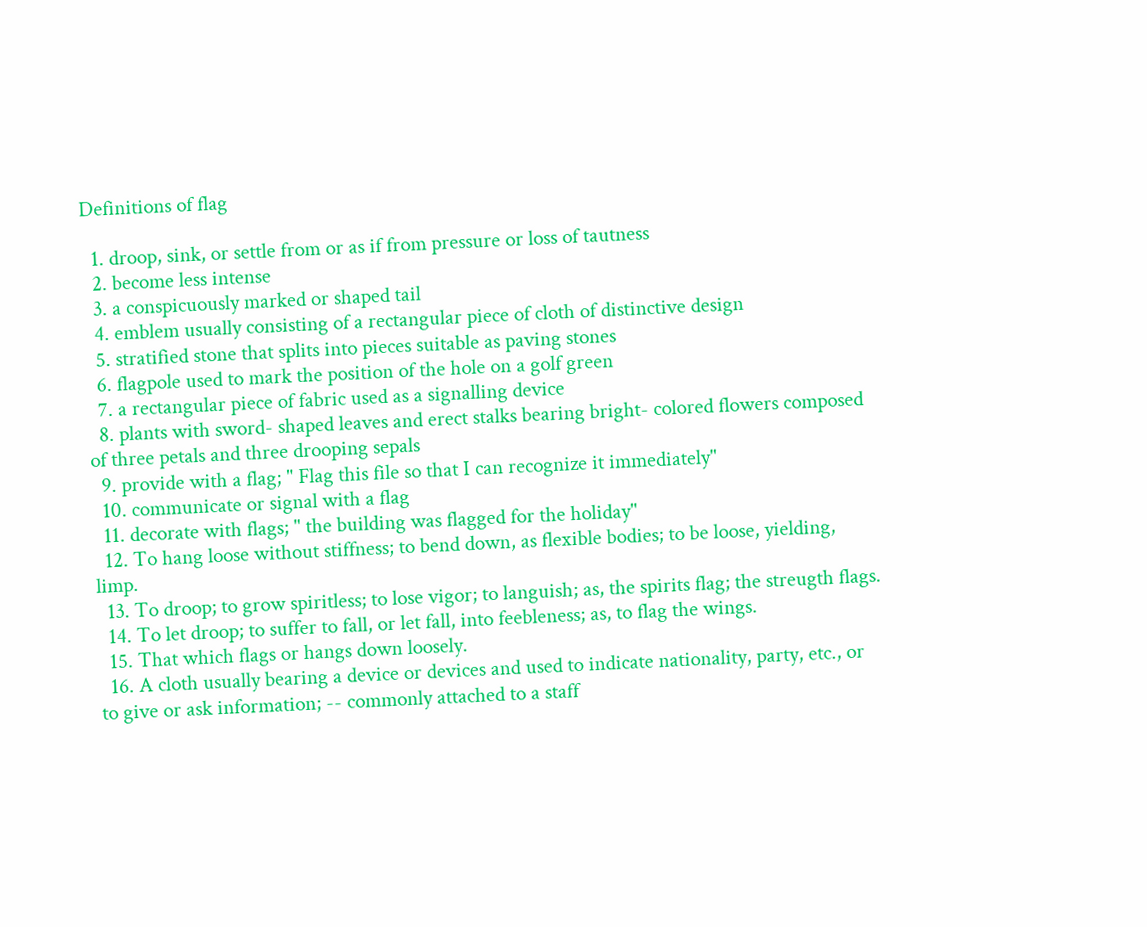Definitions of flag

  1. droop, sink, or settle from or as if from pressure or loss of tautness
  2. become less intense
  3. a conspicuously marked or shaped tail
  4. emblem usually consisting of a rectangular piece of cloth of distinctive design
  5. stratified stone that splits into pieces suitable as paving stones
  6. flagpole used to mark the position of the hole on a golf green
  7. a rectangular piece of fabric used as a signalling device
  8. plants with sword- shaped leaves and erect stalks bearing bright- colored flowers composed of three petals and three drooping sepals
  9. provide with a flag; " Flag this file so that I can recognize it immediately"
  10. communicate or signal with a flag
  11. decorate with flags; " the building was flagged for the holiday"
  12. To hang loose without stiffness; to bend down, as flexible bodies; to be loose, yielding, limp.
  13. To droop; to grow spiritless; to lose vigor; to languish; as, the spirits flag; the streugth flags.
  14. To let droop; to suffer to fall, or let fall, into feebleness; as, to flag the wings.
  15. That which flags or hangs down loosely.
  16. A cloth usually bearing a device or devices and used to indicate nationality, party, etc., or to give or ask information; -- commonly attached to a staff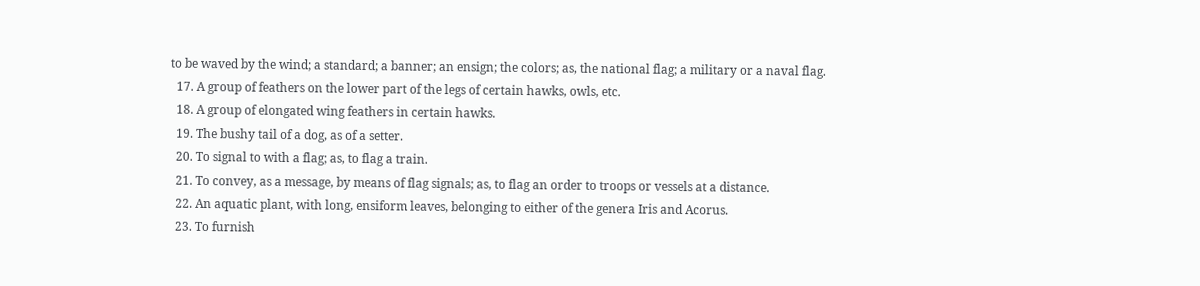to be waved by the wind; a standard; a banner; an ensign; the colors; as, the national flag; a military or a naval flag.
  17. A group of feathers on the lower part of the legs of certain hawks, owls, etc.
  18. A group of elongated wing feathers in certain hawks.
  19. The bushy tail of a dog, as of a setter.
  20. To signal to with a flag; as, to flag a train.
  21. To convey, as a message, by means of flag signals; as, to flag an order to troops or vessels at a distance.
  22. An aquatic plant, with long, ensiform leaves, belonging to either of the genera Iris and Acorus.
  23. To furnish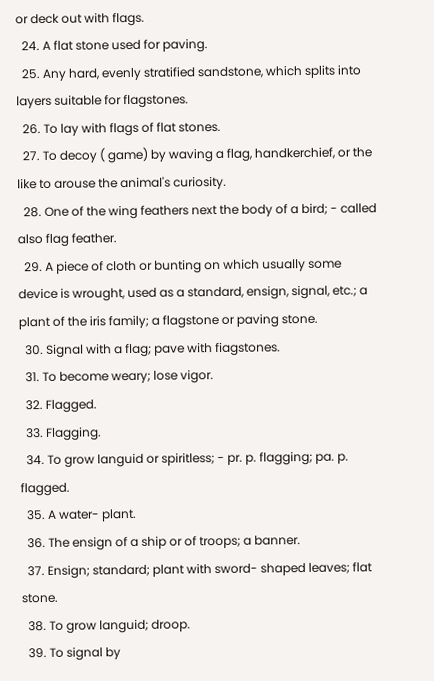or deck out with flags.
  24. A flat stone used for paving.
  25. Any hard, evenly stratified sandstone, which splits into layers suitable for flagstones.
  26. To lay with flags of flat stones.
  27. To decoy ( game) by waving a flag, handkerchief, or the like to arouse the animal's curiosity.
  28. One of the wing feathers next the body of a bird; - called also flag feather.
  29. A piece of cloth or bunting on which usually some device is wrought, used as a standard, ensign, signal, etc.; a plant of the iris family; a flagstone or paving stone.
  30. Signal with a flag; pave with fiagstones.
  31. To become weary; lose vigor.
  32. Flagged.
  33. Flagging.
  34. To grow languid or spiritless; - pr. p. flagging; pa. p. flagged.
  35. A water- plant.
  36. The ensign of a ship or of troops; a banner.
  37. Ensign; standard; plant with sword- shaped leaves; flat stone.
  38. To grow languid; droop.
  39. To signal by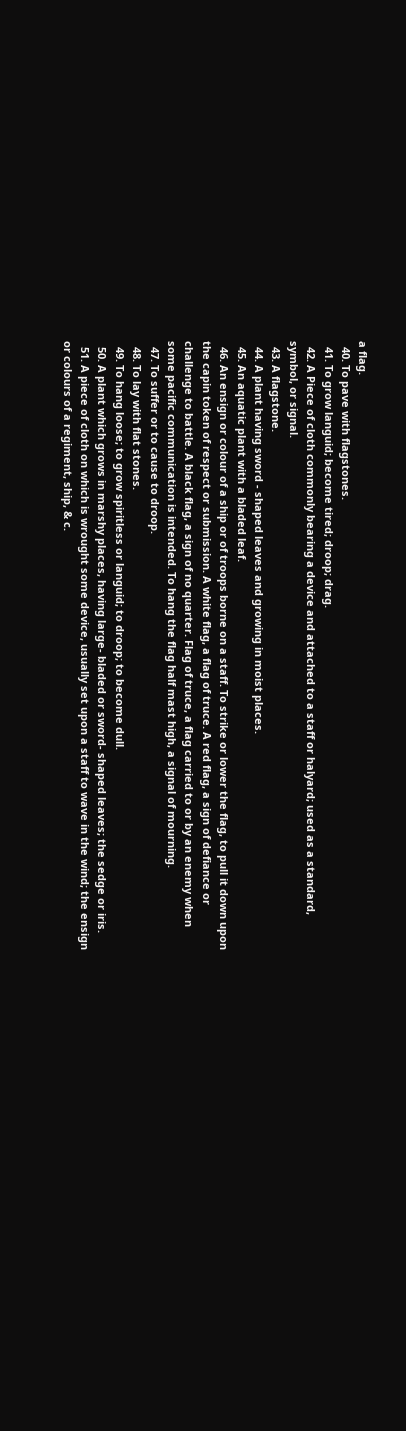a flag.
  40. To pave with flagstones.
  41. To grow languid; become tired; droop; drag.
  42. A Piece of cloth commonly bearing a device and attached to a staff or halyard; used as a standard, symbol, or signal.
  43. A flagstone.
  44. A plant having sword - shaped leaves and growing in moist places.
  45. An aquatic plant with a bladed leaf.
  46. An ensign or colour of a ship or of troops borne on a staff. To strike or lower the flag, to pull it down upon the capin token of respect or submission. A white flag, a flag of truce. A red flag, a sign of defiance or challenge to battle. A black flag, a sign of no quarter. Flag of truce, a flag carried to or by an enemy when some pacific communication is intended. To hang the flag half mast high, a signal of mourning.
  47. To suffer or to cause to droop.
  48. To lay with flat stones.
  49. To hang loose; to grow spiritless or languid; to droop; to become dull.
  50. A plant which grows in marshy places, having large- bladed or sword- shaped leaves; the sedge or iris.
  51. A piece of cloth on which is wrought some device, usually set upon a staff to wave in the wind; the ensign or colours of a regiment, ship, & c.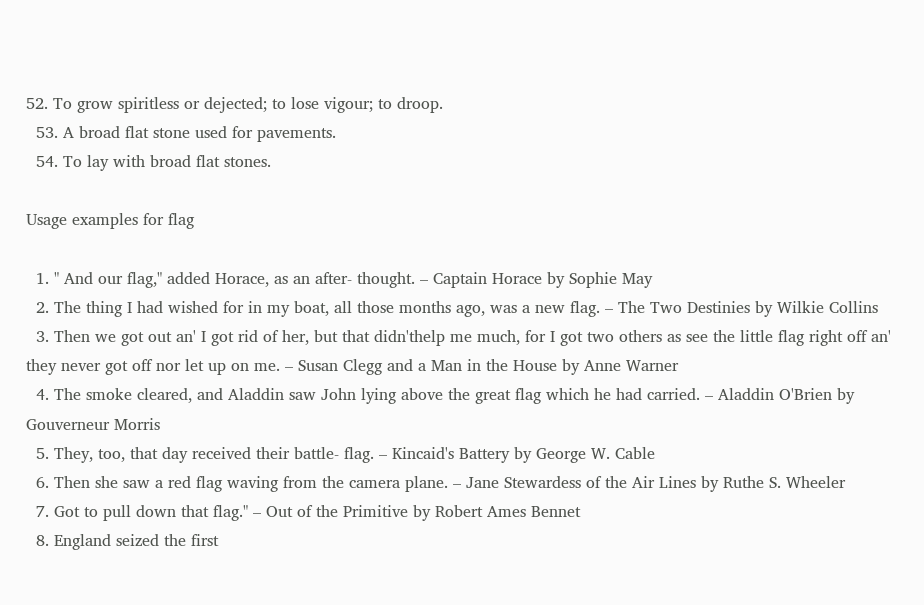52. To grow spiritless or dejected; to lose vigour; to droop.
  53. A broad flat stone used for pavements.
  54. To lay with broad flat stones.

Usage examples for flag

  1. " And our flag," added Horace, as an after- thought. – Captain Horace by Sophie May
  2. The thing I had wished for in my boat, all those months ago, was a new flag. – The Two Destinies by Wilkie Collins
  3. Then we got out an' I got rid of her, but that didn'thelp me much, for I got two others as see the little flag right off an' they never got off nor let up on me. – Susan Clegg and a Man in the House by Anne Warner
  4. The smoke cleared, and Aladdin saw John lying above the great flag which he had carried. – Aladdin O'Brien by Gouverneur Morris
  5. They, too, that day received their battle- flag. – Kincaid's Battery by George W. Cable
  6. Then she saw a red flag waving from the camera plane. – Jane Stewardess of the Air Lines by Ruthe S. Wheeler
  7. Got to pull down that flag." – Out of the Primitive by Robert Ames Bennet
  8. England seized the first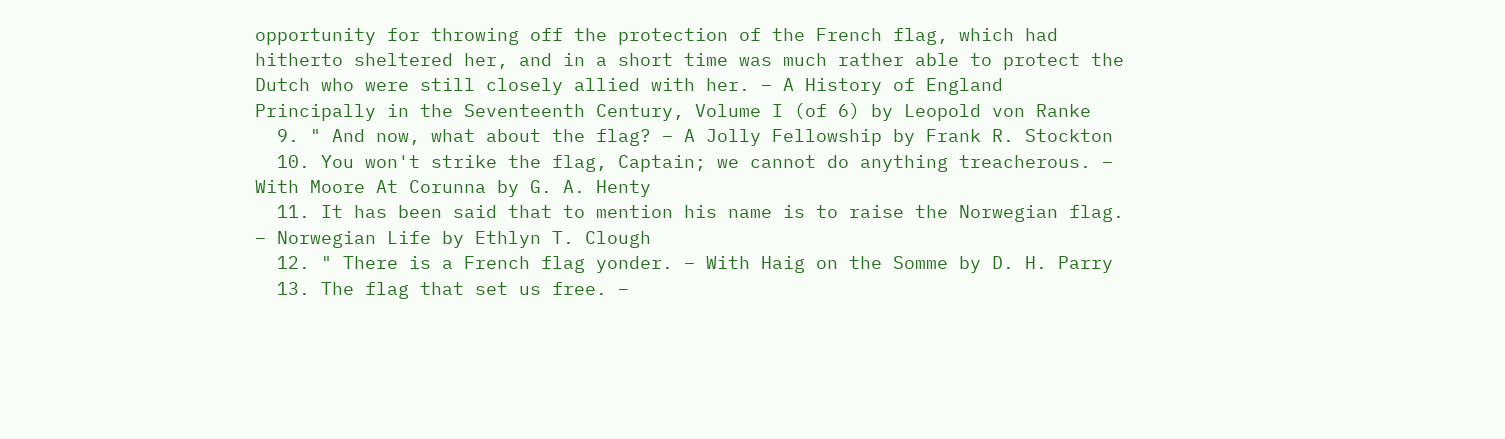opportunity for throwing off the protection of the French flag, which had hitherto sheltered her, and in a short time was much rather able to protect the Dutch who were still closely allied with her. – A History of England Principally in the Seventeenth Century, Volume I (of 6) by Leopold von Ranke
  9. " And now, what about the flag? – A Jolly Fellowship by Frank R. Stockton
  10. You won't strike the flag, Captain; we cannot do anything treacherous. – With Moore At Corunna by G. A. Henty
  11. It has been said that to mention his name is to raise the Norwegian flag. – Norwegian Life by Ethlyn T. Clough
  12. " There is a French flag yonder. – With Haig on the Somme by D. H. Parry
  13. The flag that set us free. –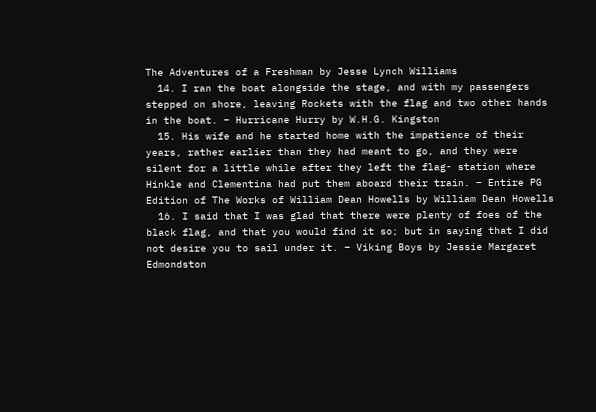The Adventures of a Freshman by Jesse Lynch Williams
  14. I ran the boat alongside the stage, and with my passengers stepped on shore, leaving Rockets with the flag and two other hands in the boat. – Hurricane Hurry by W.H.G. Kingston
  15. His wife and he started home with the impatience of their years, rather earlier than they had meant to go, and they were silent for a little while after they left the flag- station where Hinkle and Clementina had put them aboard their train. – Entire PG Edition of The Works of William Dean Howells by William Dean Howells
  16. I said that I was glad that there were plenty of foes of the black flag, and that you would find it so; but in saying that I did not desire you to sail under it. – Viking Boys by Jessie Margaret Edmondston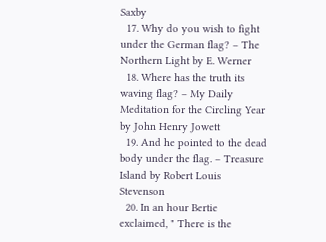Saxby
  17. Why do you wish to fight under the German flag? – The Northern Light by E. Werner
  18. Where has the truth its waving flag? – My Daily Meditation for the Circling Year by John Henry Jowett
  19. And he pointed to the dead body under the flag. – Treasure Island by Robert Louis Stevenson
  20. In an hour Bertie exclaimed, " There is the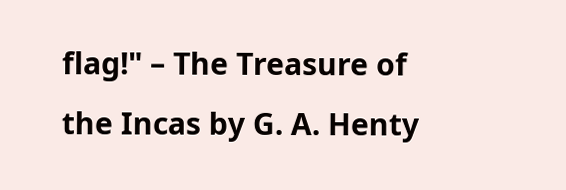flag!" – The Treasure of the Incas by G. A. Henty